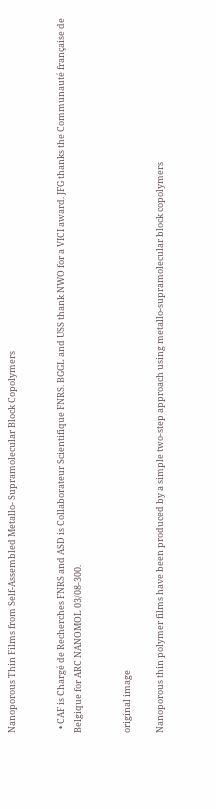Nanoporous Thin Films from Self-Assembled Metallo- Supramolecular Block Copolymers


  • CAF is Chargé de Recherches FNRS and ASD is Collaborateur Scientifique FNRS. BGGL and USS thank NWO for a VICI award. JFG thanks the Communauté française de Belgique for ARC NANOMOL 03/08-300.


original image

Nanoporous thin polymer films have been produced by a simple two-step approach using metallo-supramolecular block copolymers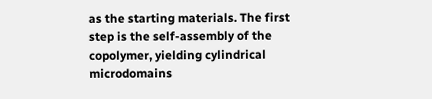as the starting materials. The first step is the self-assembly of the copolymer, yielding cylindrical microdomains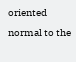oriented normal to the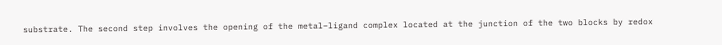substrate. The second step involves the opening of the metal–ligand complex located at the junction of the two blocks by redox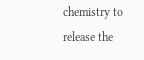chemistry to release the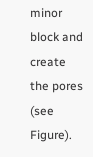minor block and create the pores (see Figure).